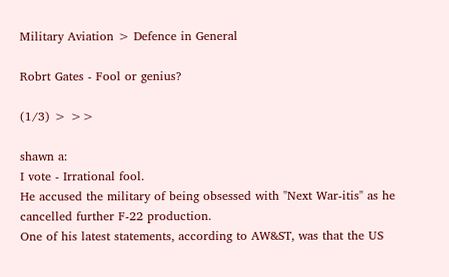Military Aviation > Defence in General

Robrt Gates - Fool or genius?

(1/3) > >>

shawn a:
I vote - Irrational fool.
He accused the military of being obsessed with "Next War-itis" as he cancelled further F-22 production.
One of his latest statements, according to AW&ST, was that the US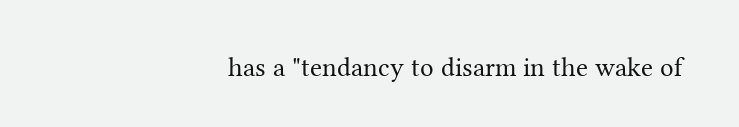has a "tendancy to disarm in the wake of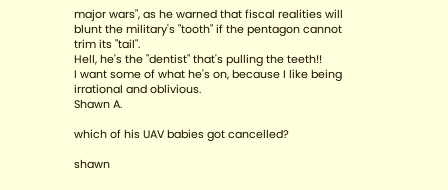major wars", as he warned that fiscal realities will blunt the military's "tooth" if the pentagon cannot trim its "tail".
Hell, he's the "dentist" that's pulling the teeth!!
I want some of what he's on, because I like being irrational and oblivious.
Shawn A.

which of his UAV babies got cancelled?

shawn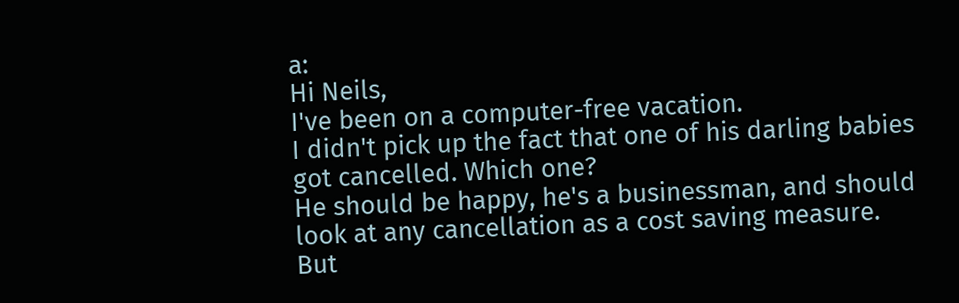a:
Hi Neils,
I've been on a computer-free vacation.
I didn't pick up the fact that one of his darling babies got cancelled. Which one?
He should be happy, he's a businessman, and should look at any cancellation as a cost saving measure.
But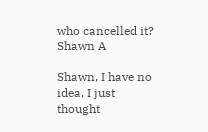who cancelled it?
Shawn A

Shawn, I have no idea, I just thought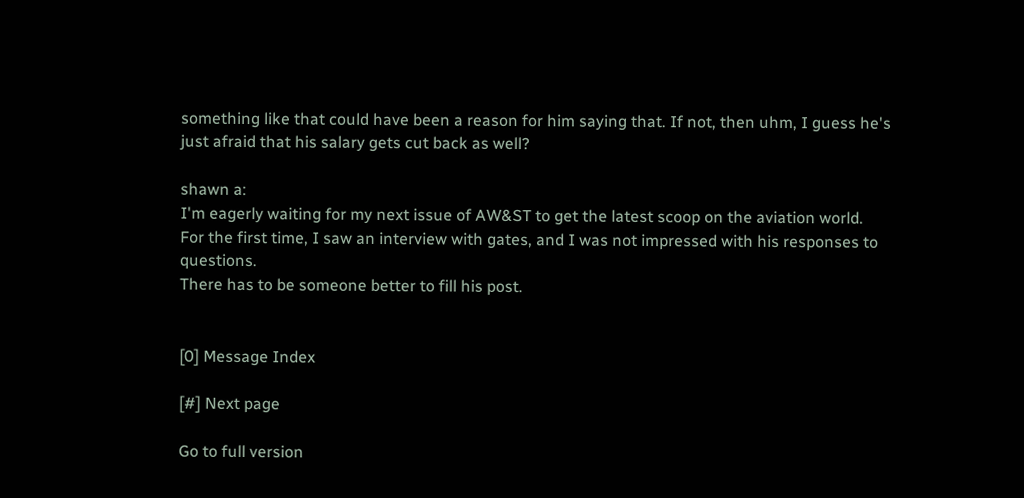something like that could have been a reason for him saying that. If not, then uhm, I guess he's just afraid that his salary gets cut back as well?

shawn a:
I'm eagerly waiting for my next issue of AW&ST to get the latest scoop on the aviation world.
For the first time, I saw an interview with gates, and I was not impressed with his responses to questions.
There has to be someone better to fill his post.


[0] Message Index

[#] Next page

Go to full version